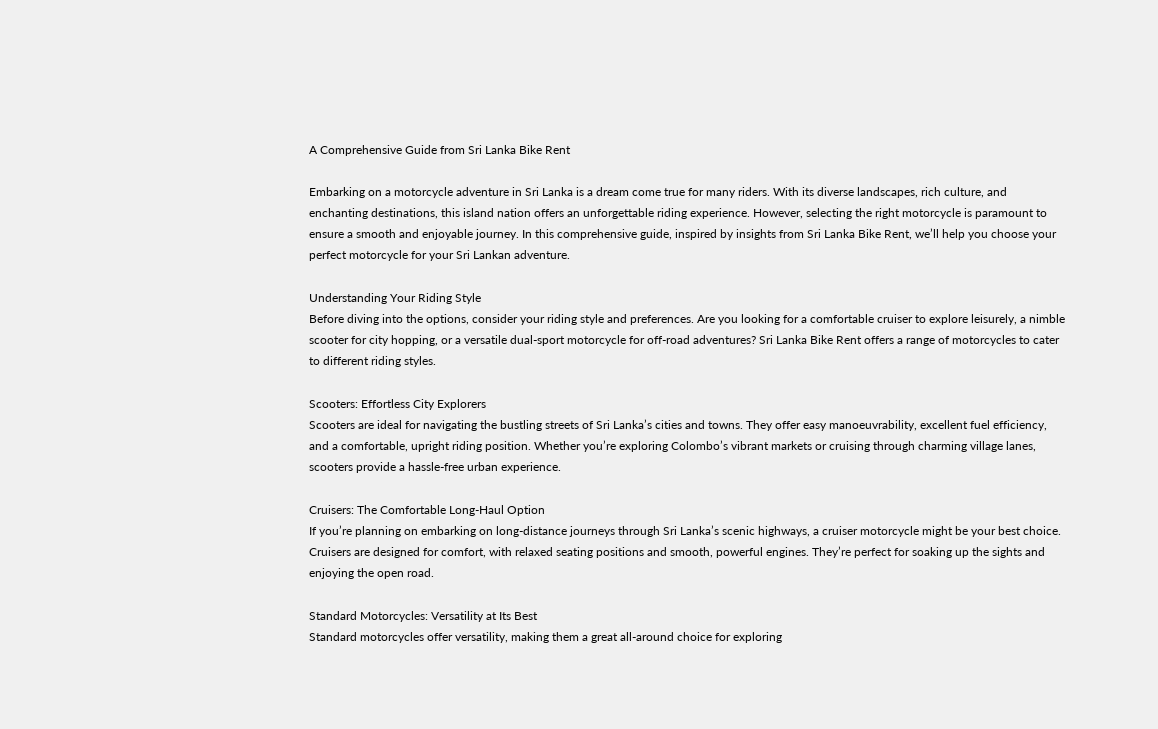A Comprehensive Guide from Sri Lanka Bike Rent

Embarking on a motorcycle adventure in Sri Lanka is a dream come true for many riders. With its diverse landscapes, rich culture, and enchanting destinations, this island nation offers an unforgettable riding experience. However, selecting the right motorcycle is paramount to ensure a smooth and enjoyable journey. In this comprehensive guide, inspired by insights from Sri Lanka Bike Rent, we’ll help you choose your perfect motorcycle for your Sri Lankan adventure.

Understanding Your Riding Style
Before diving into the options, consider your riding style and preferences. Are you looking for a comfortable cruiser to explore leisurely, a nimble scooter for city hopping, or a versatile dual-sport motorcycle for off-road adventures? Sri Lanka Bike Rent offers a range of motorcycles to cater to different riding styles.

Scooters: Effortless City Explorers
Scooters are ideal for navigating the bustling streets of Sri Lanka’s cities and towns. They offer easy manoeuvrability, excellent fuel efficiency, and a comfortable, upright riding position. Whether you’re exploring Colombo’s vibrant markets or cruising through charming village lanes, scooters provide a hassle-free urban experience.

Cruisers: The Comfortable Long-Haul Option
If you’re planning on embarking on long-distance journeys through Sri Lanka’s scenic highways, a cruiser motorcycle might be your best choice. Cruisers are designed for comfort, with relaxed seating positions and smooth, powerful engines. They’re perfect for soaking up the sights and enjoying the open road.

Standard Motorcycles: Versatility at Its Best
Standard motorcycles offer versatility, making them a great all-around choice for exploring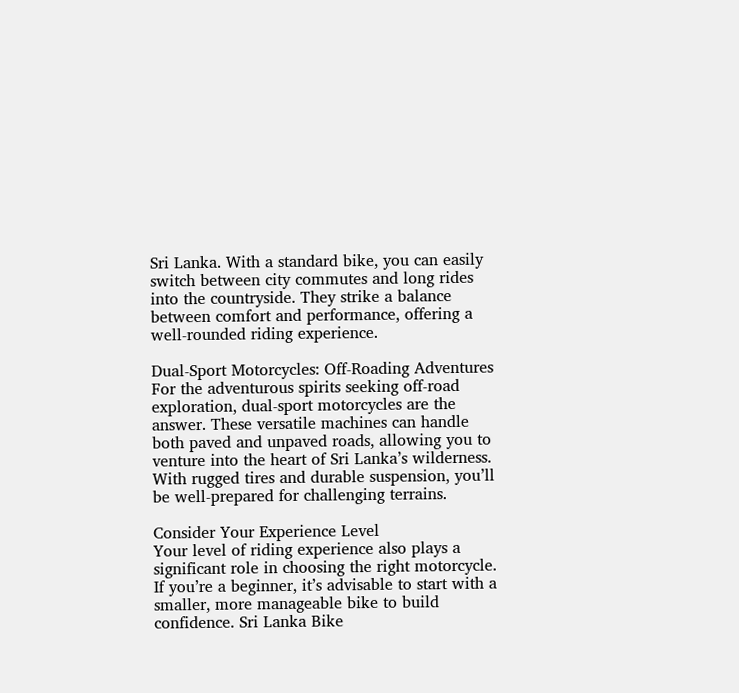Sri Lanka. With a standard bike, you can easily switch between city commutes and long rides into the countryside. They strike a balance between comfort and performance, offering a well-rounded riding experience.

Dual-Sport Motorcycles: Off-Roading Adventures
For the adventurous spirits seeking off-road exploration, dual-sport motorcycles are the answer. These versatile machines can handle both paved and unpaved roads, allowing you to venture into the heart of Sri Lanka’s wilderness. With rugged tires and durable suspension, you’ll be well-prepared for challenging terrains.

Consider Your Experience Level
Your level of riding experience also plays a significant role in choosing the right motorcycle. If you’re a beginner, it’s advisable to start with a smaller, more manageable bike to build confidence. Sri Lanka Bike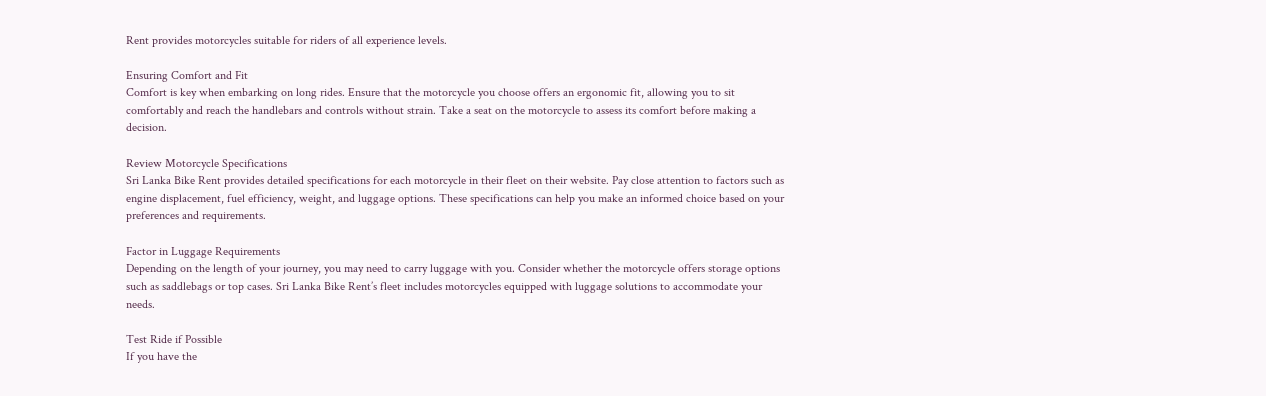Rent provides motorcycles suitable for riders of all experience levels.

Ensuring Comfort and Fit
Comfort is key when embarking on long rides. Ensure that the motorcycle you choose offers an ergonomic fit, allowing you to sit comfortably and reach the handlebars and controls without strain. Take a seat on the motorcycle to assess its comfort before making a decision.

Review Motorcycle Specifications
Sri Lanka Bike Rent provides detailed specifications for each motorcycle in their fleet on their website. Pay close attention to factors such as engine displacement, fuel efficiency, weight, and luggage options. These specifications can help you make an informed choice based on your preferences and requirements.

Factor in Luggage Requirements
Depending on the length of your journey, you may need to carry luggage with you. Consider whether the motorcycle offers storage options such as saddlebags or top cases. Sri Lanka Bike Rent’s fleet includes motorcycles equipped with luggage solutions to accommodate your needs.

Test Ride if Possible
If you have the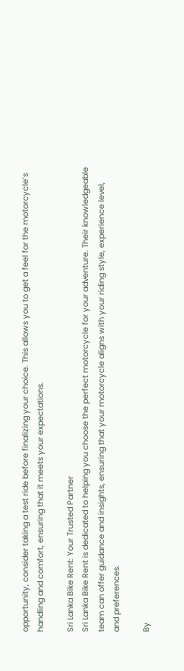opportunity, consider taking a test ride before finalizing your choice. This allows you to get a feel for the motorcycle’s handling and comfort, ensuring that it meets your expectations.

Sri Lanka Bike Rent: Your Trusted Partner
Sri Lanka Bike Rent is dedicated to helping you choose the perfect motorcycle for your adventure. Their knowledgeable team can offer guidance and insights, ensuring that your motorcycle aligns with your riding style, experience level, and preferences.

By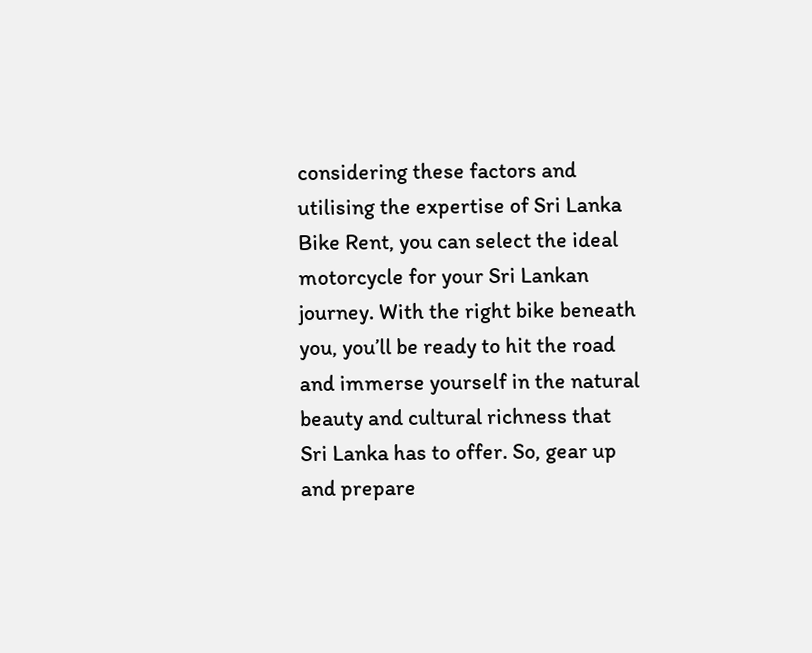considering these factors and utilising the expertise of Sri Lanka Bike Rent, you can select the ideal motorcycle for your Sri Lankan journey. With the right bike beneath you, you’ll be ready to hit the road and immerse yourself in the natural beauty and cultural richness that Sri Lanka has to offer. So, gear up and prepare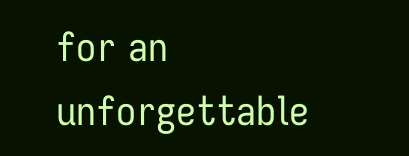for an unforgettable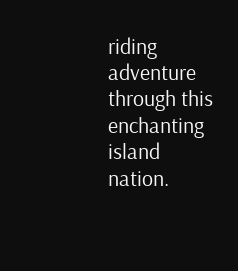riding adventure through this enchanting island nation.